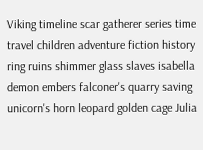Viking timeline scar gatherer series time travel children adventure fiction history ring ruins shimmer glass slaves isabella demon embers falconer's quarry saving unicorn's horn leopard golden cage Julia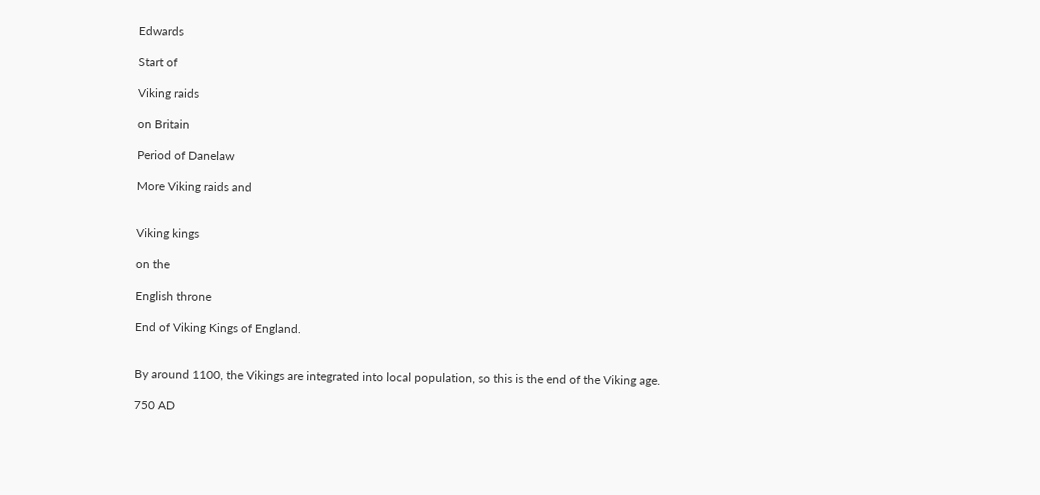Edwards

Start of

Viking raids

on Britain

Period of Danelaw

More Viking raids and


Viking kings

on the

English throne

End of Viking Kings of England.


By around 1100, the Vikings are integrated into local population, so this is the end of the Viking age.

750 AD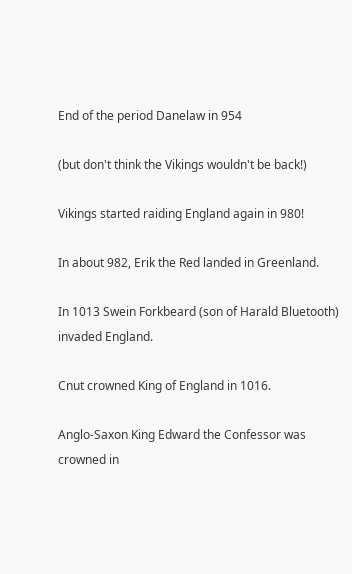End of the period Danelaw in 954

(but don't think the Vikings wouldn't be back!)

Vikings started raiding England again in 980!

In about 982, Erik the Red landed in Greenland.

In 1013 Swein Forkbeard (son of Harald Bluetooth) invaded England.

Cnut crowned King of England in 1016.

Anglo-Saxon King Edward the Confessor was crowned in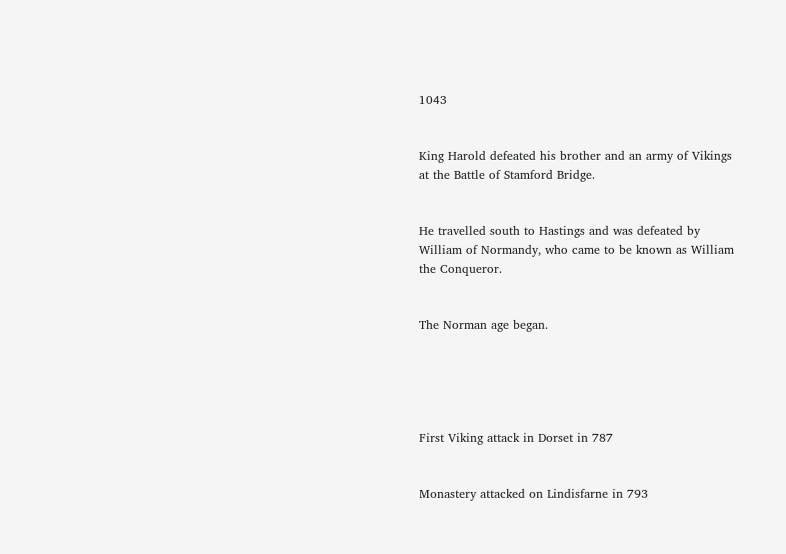1043


King Harold defeated his brother and an army of Vikings at the Battle of Stamford Bridge.


He travelled south to Hastings and was defeated by William of Normandy, who came to be known as William the Conqueror.


The Norman age began.





First Viking attack in Dorset in 787


Monastery attacked on Lindisfarne in 793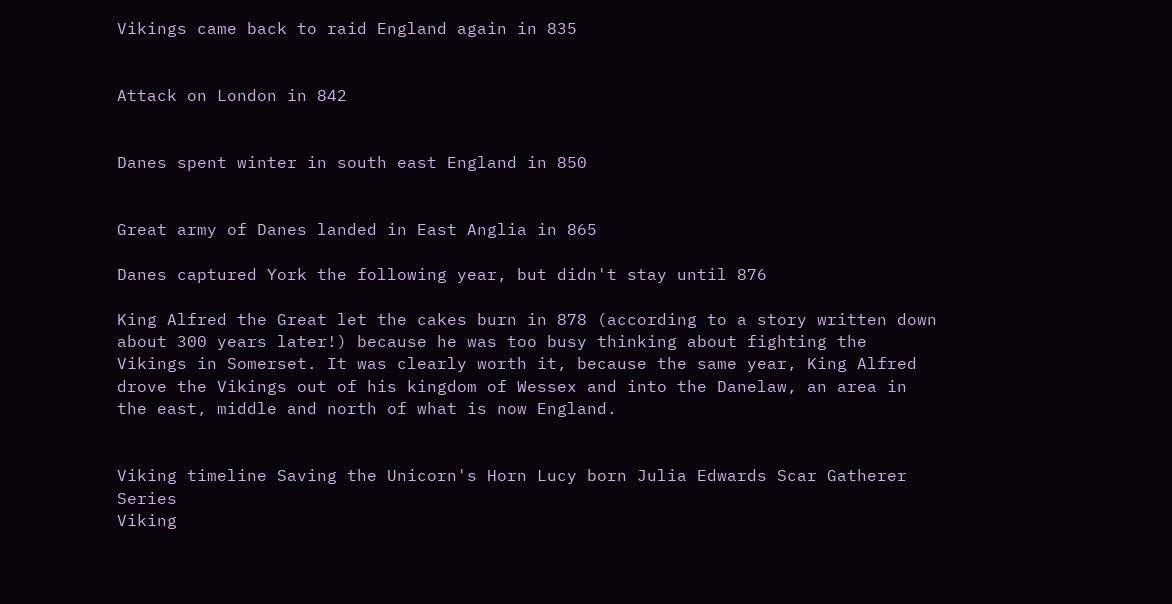Vikings came back to raid England again in 835


Attack on London in 842


Danes spent winter in south east England in 850


Great army of Danes landed in East Anglia in 865

Danes captured York the following year, but didn't stay until 876

King Alfred the Great let the cakes burn in 878 (according to a story written down about 300 years later!) because he was too busy thinking about fighting the Vikings in Somerset. It was clearly worth it, because the same year, King Alfred drove the Vikings out of his kingdom of Wessex and into the Danelaw, an area in the east, middle and north of what is now England.


Viking timeline Saving the Unicorn's Horn Lucy born Julia Edwards Scar Gatherer Series
Viking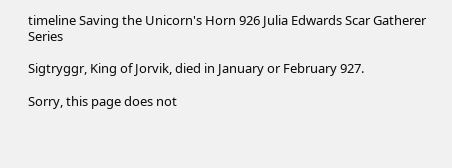timeline Saving the Unicorn's Horn 926 Julia Edwards Scar Gatherer Series

Sigtryggr, King of Jorvik, died in January or February 927.

Sorry, this page does not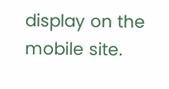display on the mobile site.